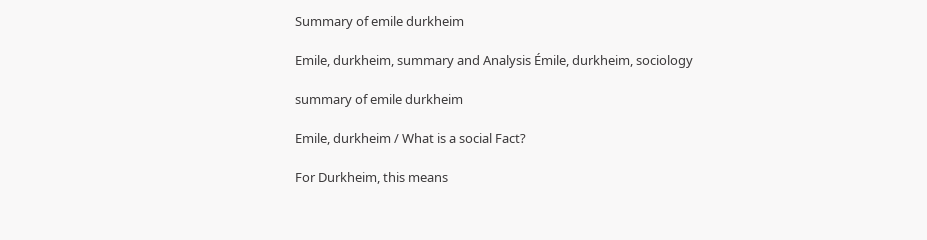Summary of emile durkheim

Emile, durkheim, summary and Analysis Émile, durkheim, sociology

summary of emile durkheim

Emile, durkheim / What is a social Fact?

For Durkheim, this means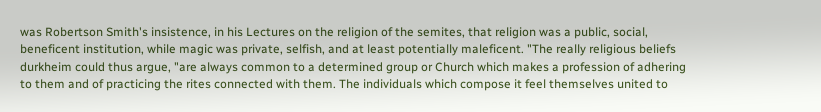was Robertson Smith's insistence, in his Lectures on the religion of the semites, that religion was a public, social, beneficent institution, while magic was private, selfish, and at least potentially maleficent. "The really religious beliefs durkheim could thus argue, "are always common to a determined group or Church which makes a profession of adhering to them and of practicing the rites connected with them. The individuals which compose it feel themselves united to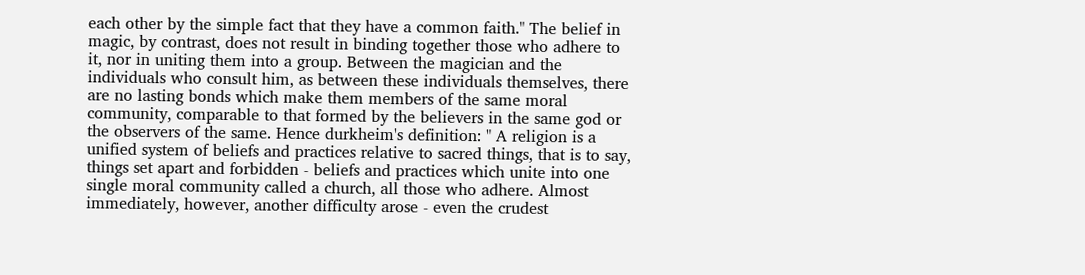each other by the simple fact that they have a common faith." The belief in magic, by contrast, does not result in binding together those who adhere to it, nor in uniting them into a group. Between the magician and the individuals who consult him, as between these individuals themselves, there are no lasting bonds which make them members of the same moral community, comparable to that formed by the believers in the same god or the observers of the same. Hence durkheim's definition: " A religion is a unified system of beliefs and practices relative to sacred things, that is to say, things set apart and forbidden - beliefs and practices which unite into one single moral community called a church, all those who adhere. Almost immediately, however, another difficulty arose - even the crudest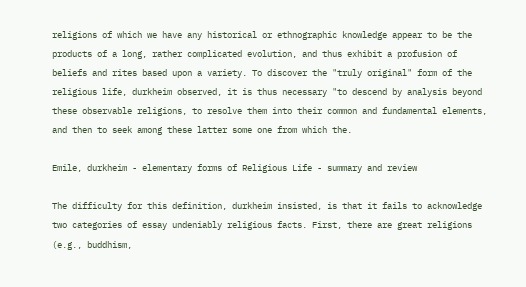religions of which we have any historical or ethnographic knowledge appear to be the products of a long, rather complicated evolution, and thus exhibit a profusion of beliefs and rites based upon a variety. To discover the "truly original" form of the religious life, durkheim observed, it is thus necessary "to descend by analysis beyond these observable religions, to resolve them into their common and fundamental elements, and then to seek among these latter some one from which the.

Emile, durkheim - elementary forms of Religious Life - summary and review

The difficulty for this definition, durkheim insisted, is that it fails to acknowledge two categories of essay undeniably religious facts. First, there are great religions (e.g., buddhism,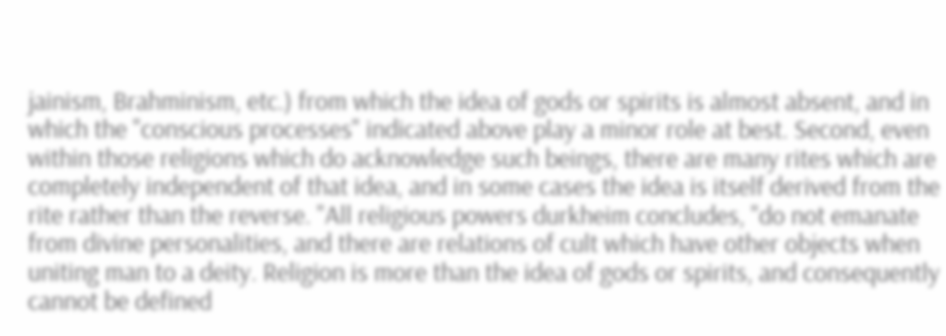jainism, Brahminism, etc.) from which the idea of gods or spirits is almost absent, and in which the "conscious processes" indicated above play a minor role at best. Second, even within those religions which do acknowledge such beings, there are many rites which are completely independent of that idea, and in some cases the idea is itself derived from the rite rather than the reverse. "All religious powers durkheim concludes, "do not emanate from divine personalities, and there are relations of cult which have other objects when uniting man to a deity. Religion is more than the idea of gods or spirits, and consequently cannot be defined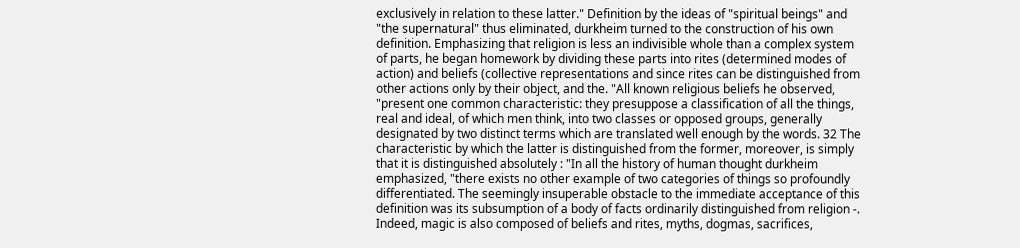exclusively in relation to these latter." Definition by the ideas of "spiritual beings" and "the supernatural" thus eliminated, durkheim turned to the construction of his own definition. Emphasizing that religion is less an indivisible whole than a complex system of parts, he began homework by dividing these parts into rites (determined modes of action) and beliefs (collective representations and since rites can be distinguished from other actions only by their object, and the. "All known religious beliefs he observed, "present one common characteristic: they presuppose a classification of all the things, real and ideal, of which men think, into two classes or opposed groups, generally designated by two distinct terms which are translated well enough by the words. 32 The characteristic by which the latter is distinguished from the former, moreover, is simply that it is distinguished absolutely : "In all the history of human thought durkheim emphasized, "there exists no other example of two categories of things so profoundly differentiated. The seemingly insuperable obstacle to the immediate acceptance of this definition was its subsumption of a body of facts ordinarily distinguished from religion -. Indeed, magic is also composed of beliefs and rites, myths, dogmas, sacrifices,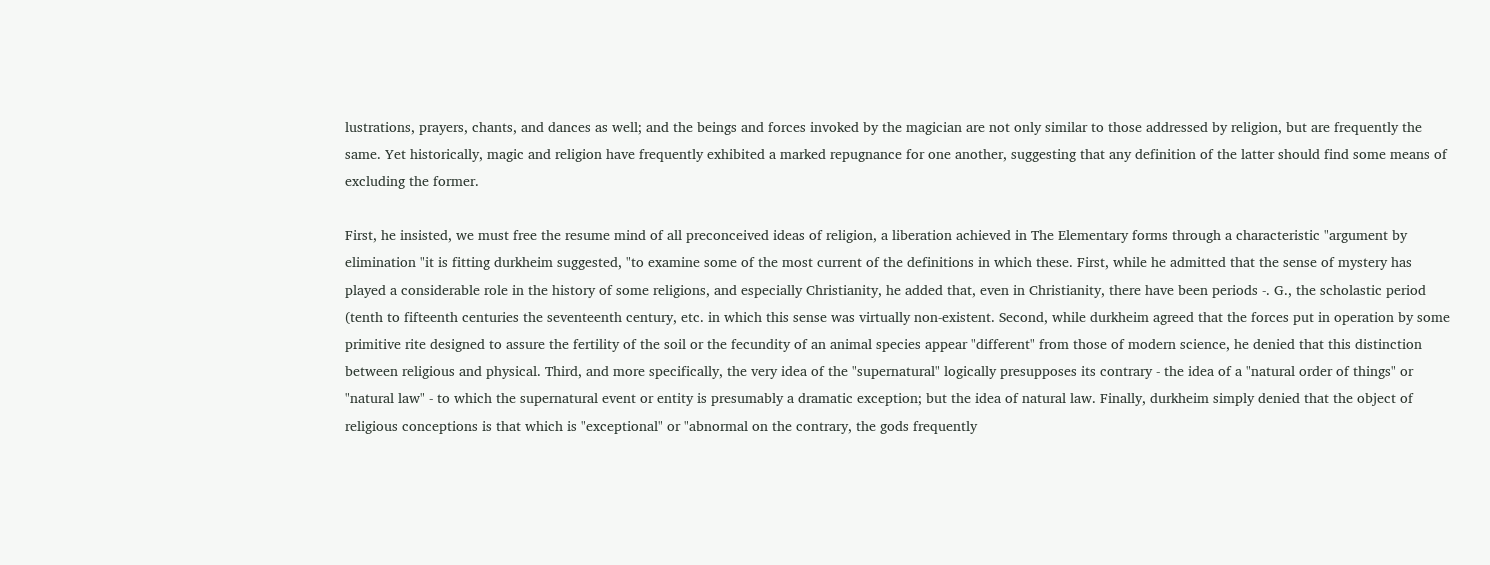lustrations, prayers, chants, and dances as well; and the beings and forces invoked by the magician are not only similar to those addressed by religion, but are frequently the same. Yet historically, magic and religion have frequently exhibited a marked repugnance for one another, suggesting that any definition of the latter should find some means of excluding the former.

First, he insisted, we must free the resume mind of all preconceived ideas of religion, a liberation achieved in The Elementary forms through a characteristic "argument by elimination "it is fitting durkheim suggested, "to examine some of the most current of the definitions in which these. First, while he admitted that the sense of mystery has played a considerable role in the history of some religions, and especially Christianity, he added that, even in Christianity, there have been periods -. G., the scholastic period (tenth to fifteenth centuries the seventeenth century, etc. in which this sense was virtually non-existent. Second, while durkheim agreed that the forces put in operation by some primitive rite designed to assure the fertility of the soil or the fecundity of an animal species appear "different" from those of modern science, he denied that this distinction between religious and physical. Third, and more specifically, the very idea of the "supernatural" logically presupposes its contrary - the idea of a "natural order of things" or "natural law" - to which the supernatural event or entity is presumably a dramatic exception; but the idea of natural law. Finally, durkheim simply denied that the object of religious conceptions is that which is "exceptional" or "abnormal on the contrary, the gods frequently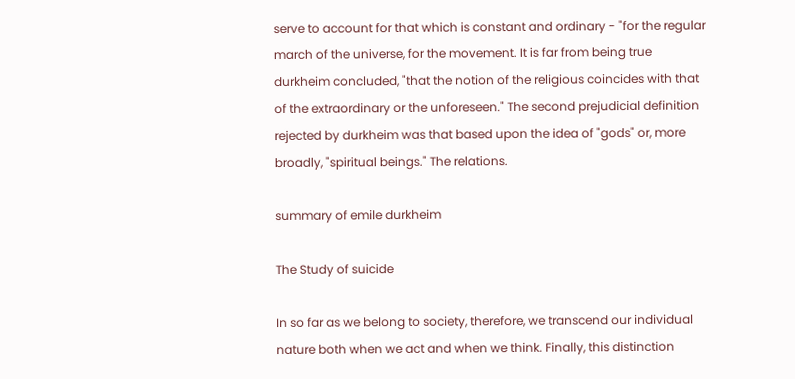serve to account for that which is constant and ordinary - "for the regular march of the universe, for the movement. It is far from being true durkheim concluded, "that the notion of the religious coincides with that of the extraordinary or the unforeseen." The second prejudicial definition rejected by durkheim was that based upon the idea of "gods" or, more broadly, "spiritual beings." The relations.

summary of emile durkheim

The Study of suicide

In so far as we belong to society, therefore, we transcend our individual nature both when we act and when we think. Finally, this distinction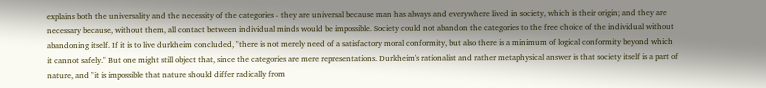explains both the universality and the necessity of the categories - they are universal because man has always and everywhere lived in society, which is their origin; and they are necessary because, without them, all contact between individual minds would be impossible. Society could not abandon the categories to the free choice of the individual without abandoning itself. If it is to live durkheim concluded, "there is not merely need of a satisfactory moral conformity, but also there is a minimum of logical conformity beyond which it cannot safely." But one might still object that, since the categories are mere representations. Durkheim's rationalist and rather metaphysical answer is that society itself is a part of nature, and "it is impossible that nature should differ radically from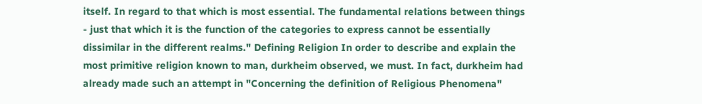itself. In regard to that which is most essential. The fundamental relations between things - just that which it is the function of the categories to express cannot be essentially dissimilar in the different realms." Defining Religion In order to describe and explain the most primitive religion known to man, durkheim observed, we must. In fact, durkheim had already made such an attempt in "Concerning the definition of Religious Phenomena"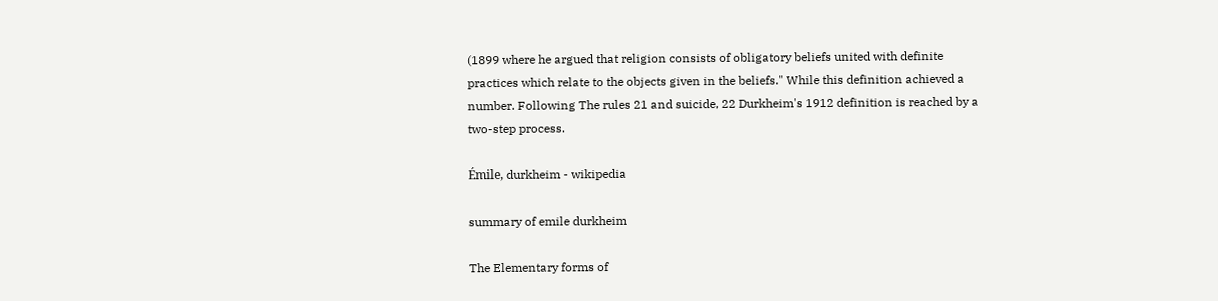(1899 where he argued that religion consists of obligatory beliefs united with definite practices which relate to the objects given in the beliefs." While this definition achieved a number. Following The rules 21 and suicide, 22 Durkheim's 1912 definition is reached by a two-step process.

Émile, durkheim - wikipedia

summary of emile durkheim

The Elementary forms of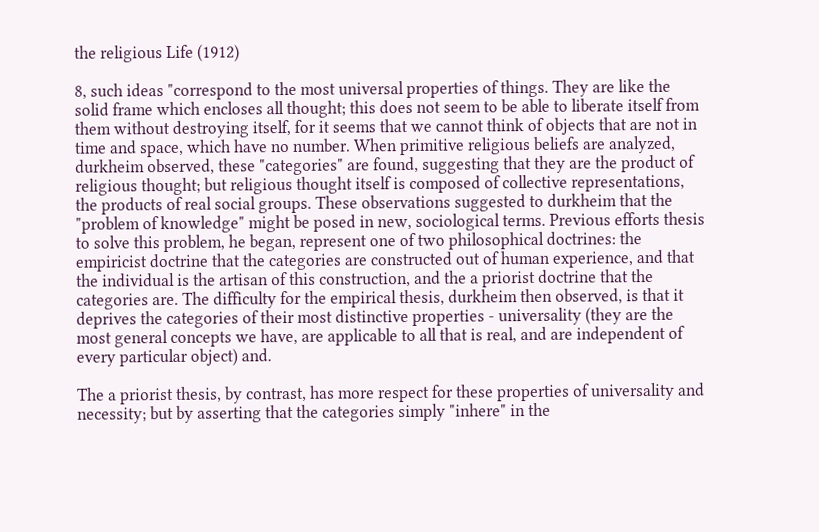the religious Life (1912)

8, such ideas "correspond to the most universal properties of things. They are like the solid frame which encloses all thought; this does not seem to be able to liberate itself from them without destroying itself, for it seems that we cannot think of objects that are not in time and space, which have no number. When primitive religious beliefs are analyzed, durkheim observed, these "categories" are found, suggesting that they are the product of religious thought; but religious thought itself is composed of collective representations, the products of real social groups. These observations suggested to durkheim that the "problem of knowledge" might be posed in new, sociological terms. Previous efforts thesis to solve this problem, he began, represent one of two philosophical doctrines: the empiricist doctrine that the categories are constructed out of human experience, and that the individual is the artisan of this construction, and the a priorist doctrine that the categories are. The difficulty for the empirical thesis, durkheim then observed, is that it deprives the categories of their most distinctive properties - universality (they are the most general concepts we have, are applicable to all that is real, and are independent of every particular object) and.

The a priorist thesis, by contrast, has more respect for these properties of universality and necessity; but by asserting that the categories simply "inhere" in the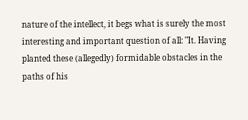nature of the intellect, it begs what is surely the most interesting and important question of all: "It. Having planted these (allegedly) formidable obstacles in the paths of his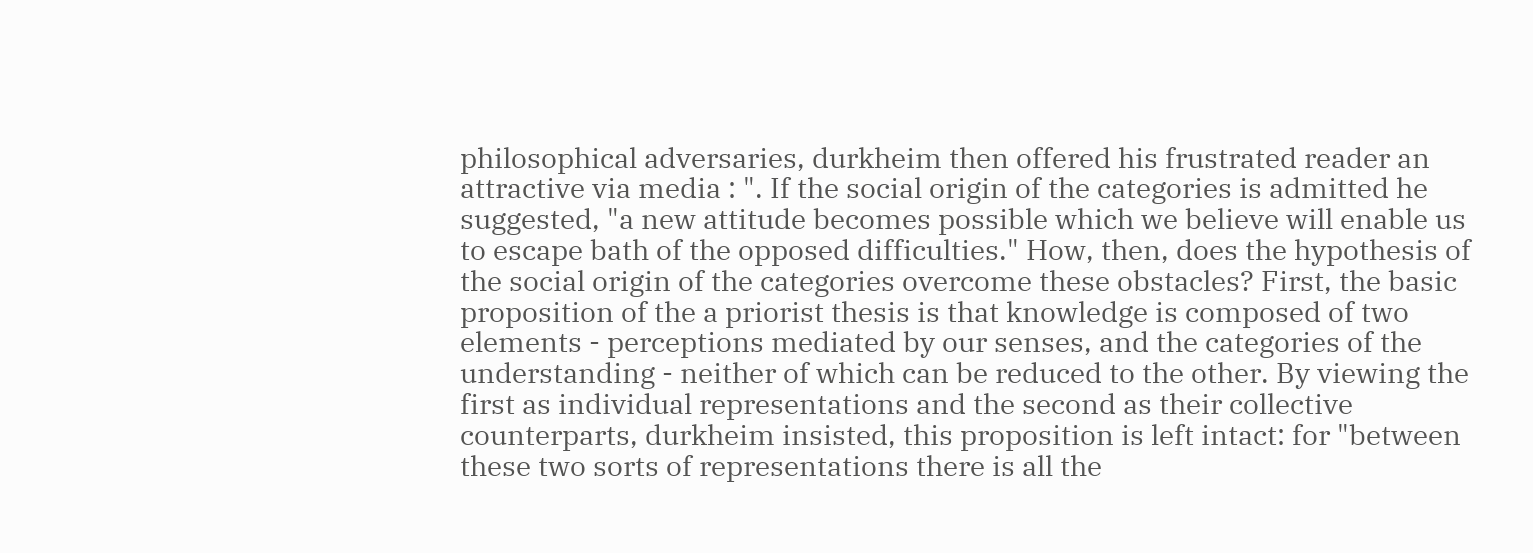philosophical adversaries, durkheim then offered his frustrated reader an attractive via media : ". If the social origin of the categories is admitted he suggested, "a new attitude becomes possible which we believe will enable us to escape bath of the opposed difficulties." How, then, does the hypothesis of the social origin of the categories overcome these obstacles? First, the basic proposition of the a priorist thesis is that knowledge is composed of two elements - perceptions mediated by our senses, and the categories of the understanding - neither of which can be reduced to the other. By viewing the first as individual representations and the second as their collective counterparts, durkheim insisted, this proposition is left intact: for "between these two sorts of representations there is all the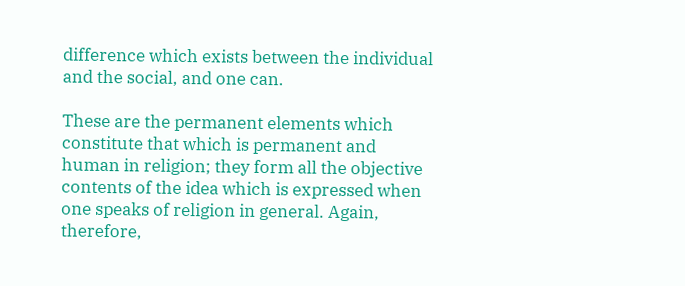difference which exists between the individual and the social, and one can.

These are the permanent elements which constitute that which is permanent and human in religion; they form all the objective contents of the idea which is expressed when one speaks of religion in general. Again, therefore,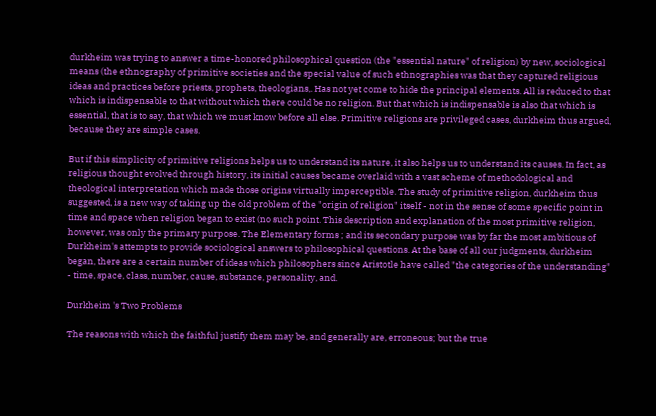durkheim was trying to answer a time-honored philosophical question (the "essential nature" of religion) by new, sociological means (the ethnography of primitive societies and the special value of such ethnographies was that they captured religious ideas and practices before priests, prophets, theologians,. Has not yet come to hide the principal elements. All is reduced to that which is indispensable to that without which there could be no religion. But that which is indispensable is also that which is essential, that is to say, that which we must know before all else. Primitive religions are privileged cases, durkheim thus argued, because they are simple cases.

But if this simplicity of primitive religions helps us to understand its nature, it also helps us to understand its causes. In fact, as religious thought evolved through history, its initial causes became overlaid with a vast scheme of methodological and theological interpretation which made those origins virtually imperceptible. The study of primitive religion, durkheim thus suggested, is a new way of taking up the old problem of the "origin of religion" itself - not in the sense of some specific point in time and space when religion began to exist (no such point. This description and explanation of the most primitive religion, however, was only the primary purpose. The Elementary forms ; and its secondary purpose was by far the most ambitious of Durkheim's attempts to provide sociological answers to philosophical questions. At the base of all our judgments, durkheim began, there are a certain number of ideas which philosophers since Aristotle have called "the categories of the understanding" - time, space, class, number, cause, substance, personality, and.

Durkheim 's Two Problems

The reasons with which the faithful justify them may be, and generally are, erroneous; but the true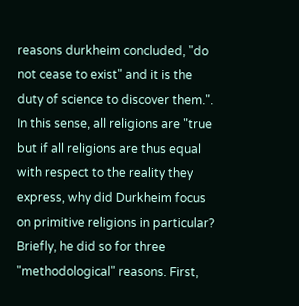reasons durkheim concluded, "do not cease to exist" and it is the duty of science to discover them.". In this sense, all religions are "true but if all religions are thus equal with respect to the reality they express, why did Durkheim focus on primitive religions in particular? Briefly, he did so for three "methodological" reasons. First,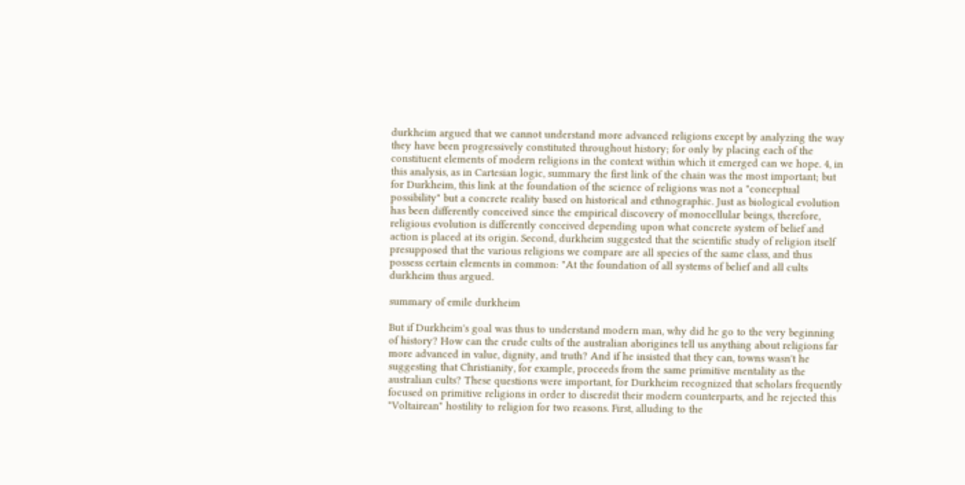durkheim argued that we cannot understand more advanced religions except by analyzing the way they have been progressively constituted throughout history; for only by placing each of the constituent elements of modern religions in the context within which it emerged can we hope. 4, in this analysis, as in Cartesian logic, summary the first link of the chain was the most important; but for Durkheim, this link at the foundation of the science of religions was not a "conceptual possibility" but a concrete reality based on historical and ethnographic. Just as biological evolution has been differently conceived since the empirical discovery of monocellular beings, therefore, religious evolution is differently conceived depending upon what concrete system of belief and action is placed at its origin. Second, durkheim suggested that the scientific study of religion itself presupposed that the various religions we compare are all species of the same class, and thus possess certain elements in common: "At the foundation of all systems of belief and all cults durkheim thus argued.

summary of emile durkheim

But if Durkheim's goal was thus to understand modern man, why did he go to the very beginning of history? How can the crude cults of the australian aborigines tell us anything about religions far more advanced in value, dignity, and truth? And if he insisted that they can, towns wasn't he suggesting that Christianity, for example, proceeds from the same primitive mentality as the australian cults? These questions were important, for Durkheim recognized that scholars frequently focused on primitive religions in order to discredit their modern counterparts, and he rejected this "Voltairean" hostility to religion for two reasons. First, alluding to the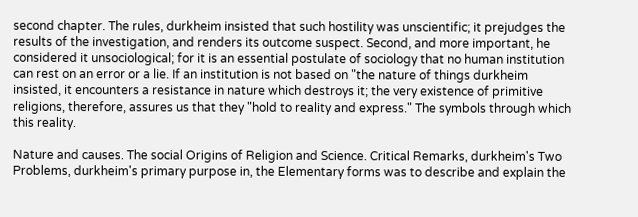second chapter. The rules, durkheim insisted that such hostility was unscientific; it prejudges the results of the investigation, and renders its outcome suspect. Second, and more important, he considered it unsociological; for it is an essential postulate of sociology that no human institution can rest on an error or a lie. If an institution is not based on "the nature of things durkheim insisted, it encounters a resistance in nature which destroys it; the very existence of primitive religions, therefore, assures us that they "hold to reality and express." The symbols through which this reality.

Nature and causes. The social Origins of Religion and Science. Critical Remarks, durkheim's Two Problems, durkheim's primary purpose in, the Elementary forms was to describe and explain the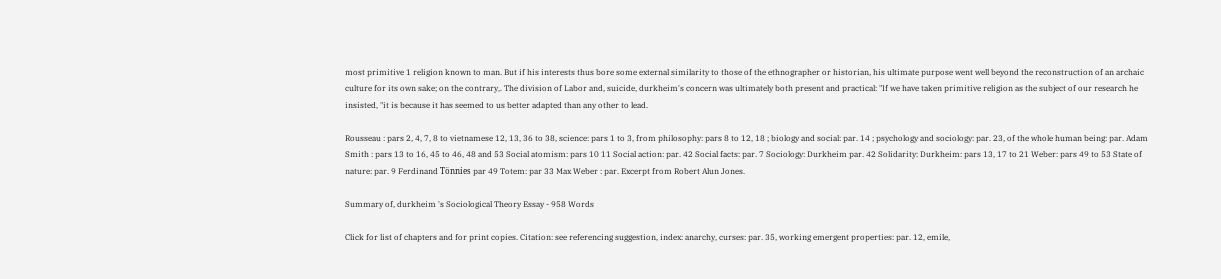most primitive 1 religion known to man. But if his interests thus bore some external similarity to those of the ethnographer or historian, his ultimate purpose went well beyond the reconstruction of an archaic culture for its own sake; on the contrary,. The division of Labor and, suicide, durkheim's concern was ultimately both present and practical: "If we have taken primitive religion as the subject of our research he insisted, "it is because it has seemed to us better adapted than any other to lead.

Rousseau : pars 2, 4, 7, 8 to vietnamese 12, 13, 36 to 38, science: pars 1 to 3, from philosophy: pars 8 to 12, 18 ; biology and social: par. 14 ; psychology and sociology: par. 23, of the whole human being: par. Adam Smith : pars 13 to 16, 45 to 46, 48 and 53 Social atomism: pars 10 11 Social action: par. 42 Social facts: par. 7 Sociology: Durkheim par. 42 Solidarity: Durkheim: pars 13, 17 to 21 Weber: pars 49 to 53 State of nature: par. 9 Ferdinand Tönnies par 49 Totem: par 33 Max Weber : par. Excerpt from Robert Alun Jones.

Summary of, durkheim 's Sociological Theory Essay - 958 Words

Click for list of chapters and for print copies. Citation: see referencing suggestion, index: anarchy, curses: par. 35, working emergent properties: par. 12, emile,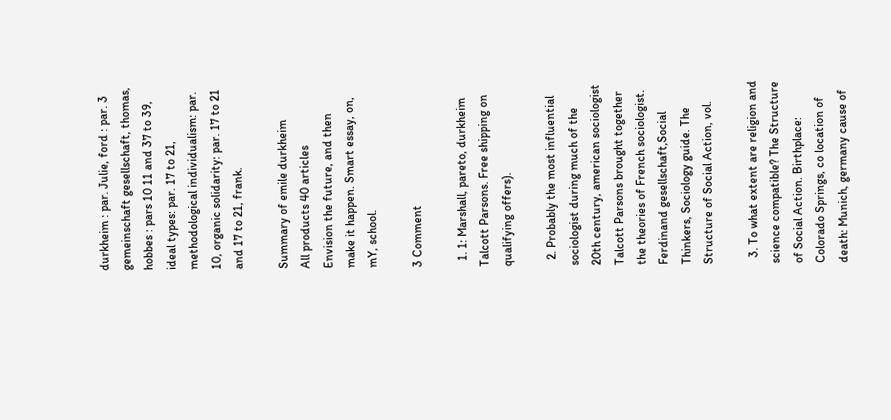durkheim : par. Julie, ford : par. 3 gemeinschaft gesellschaft, thomas, hobbes : pars 10 11 and 37 to 39, ideal types: par. 17 to 21, methodological individualism: par. 10, organic solidarity: par. 17 to 21 and 17 to 21, frank.

Summary of emile durkheim
All products 40 articles
Envision the future, and then make it happen. Smart essay, on, mY, school.

3 Comment

  1. 1: Marshall, pareto, durkheim Talcott Parsons. Free shipping on qualifying offers).

  2. Probably the most influential sociologist during much of the 20th century, american sociologist Talcott Parsons brought together the theories of French sociologist. Ferdinand gesellschaft,Social Thinkers, Sociology guide. The Structure of Social Action, vol.

  3. To what extent are religion and science compatible? The Structure of Social Action. Birthplace: Colorado Springs, co location of death: Munich, germany cause of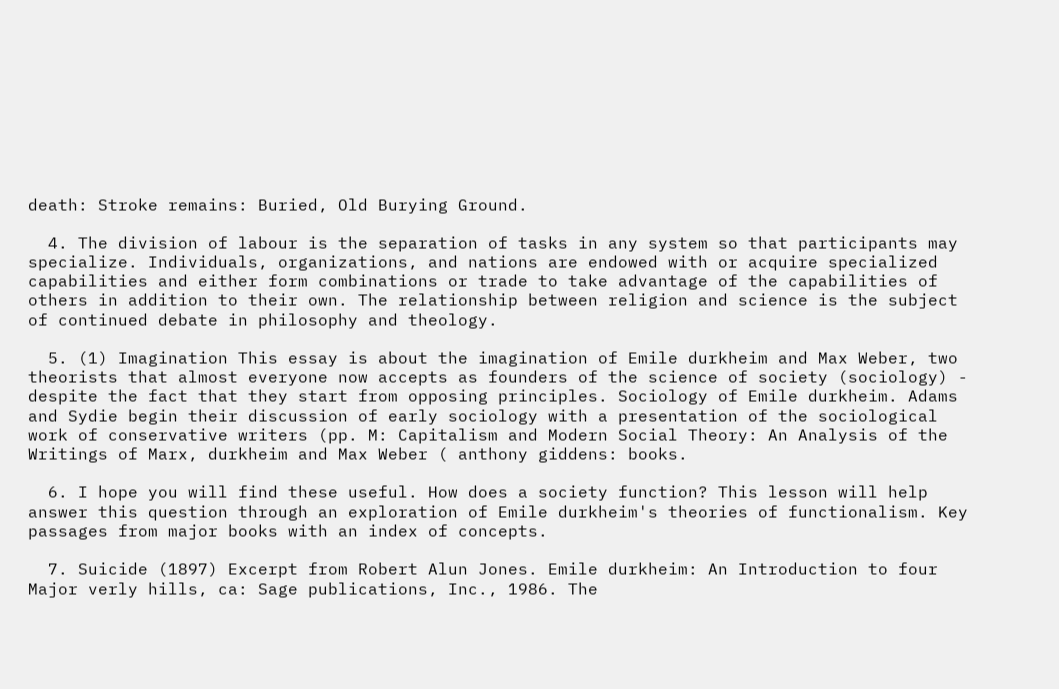death: Stroke remains: Buried, Old Burying Ground.

  4. The division of labour is the separation of tasks in any system so that participants may specialize. Individuals, organizations, and nations are endowed with or acquire specialized capabilities and either form combinations or trade to take advantage of the capabilities of others in addition to their own. The relationship between religion and science is the subject of continued debate in philosophy and theology.

  5. (1) Imagination This essay is about the imagination of Emile durkheim and Max Weber, two theorists that almost everyone now accepts as founders of the science of society (sociology) - despite the fact that they start from opposing principles. Sociology of Emile durkheim. Adams and Sydie begin their discussion of early sociology with a presentation of the sociological work of conservative writers (pp. M: Capitalism and Modern Social Theory: An Analysis of the Writings of Marx, durkheim and Max Weber ( anthony giddens: books.

  6. I hope you will find these useful. How does a society function? This lesson will help answer this question through an exploration of Emile durkheim's theories of functionalism. Key passages from major books with an index of concepts.

  7. Suicide (1897) Excerpt from Robert Alun Jones. Emile durkheim: An Introduction to four Major verly hills, ca: Sage publications, Inc., 1986. The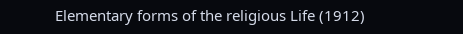Elementary forms of the religious Life (1912)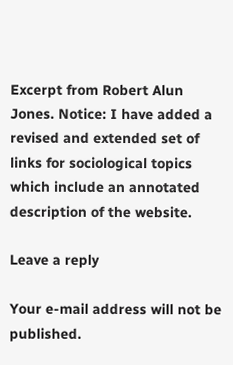Excerpt from Robert Alun Jones. Notice: I have added a revised and extended set of links for sociological topics which include an annotated description of the website.

Leave a reply

Your e-mail address will not be published.